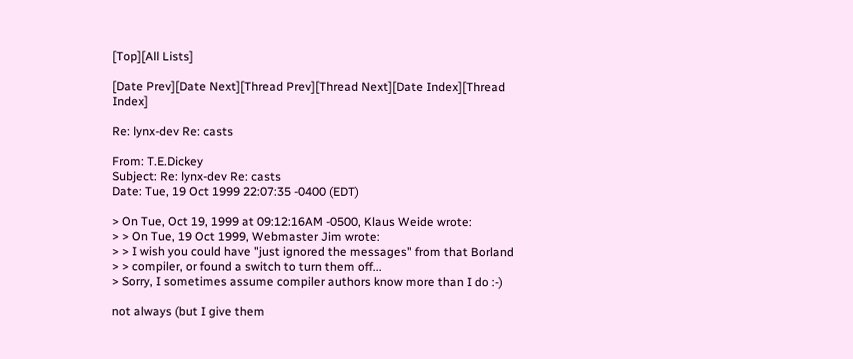[Top][All Lists]

[Date Prev][Date Next][Thread Prev][Thread Next][Date Index][Thread Index]

Re: lynx-dev Re: casts

From: T.E.Dickey
Subject: Re: lynx-dev Re: casts
Date: Tue, 19 Oct 1999 22:07:35 -0400 (EDT)

> On Tue, Oct 19, 1999 at 09:12:16AM -0500, Klaus Weide wrote:
> > On Tue, 19 Oct 1999, Webmaster Jim wrote:
> > I wish you could have "just ignored the messages" from that Borland
> > compiler, or found a switch to turn them off...
> Sorry, I sometimes assume compiler authors know more than I do :-)

not always (but I give them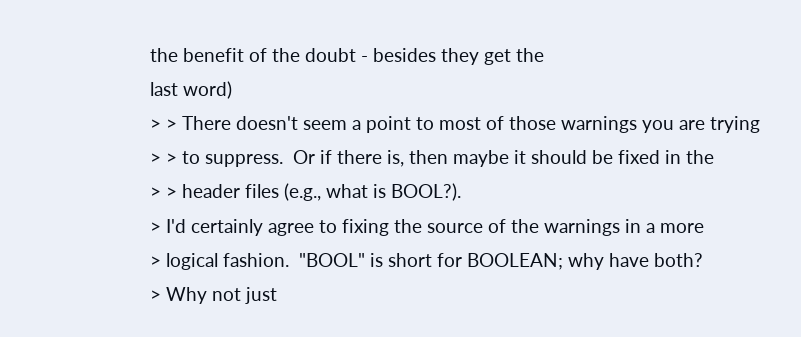the benefit of the doubt - besides they get the
last word)
> > There doesn't seem a point to most of those warnings you are trying
> > to suppress.  Or if there is, then maybe it should be fixed in the
> > header files (e.g., what is BOOL?).
> I'd certainly agree to fixing the source of the warnings in a more
> logical fashion.  "BOOL" is short for BOOLEAN; why have both?
> Why not just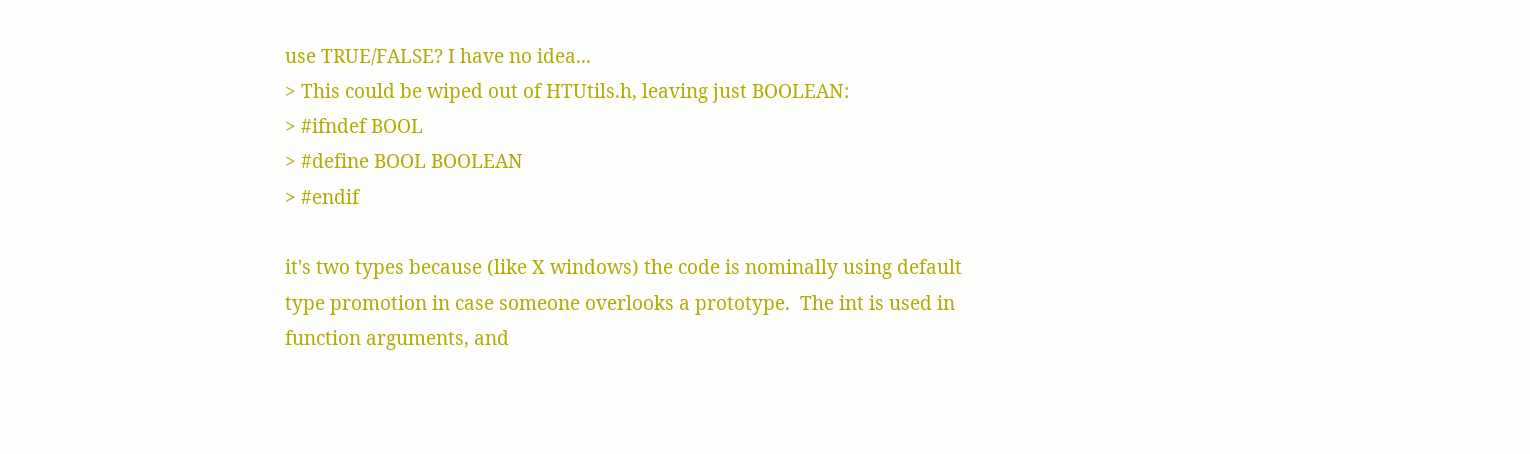use TRUE/FALSE? I have no idea...
> This could be wiped out of HTUtils.h, leaving just BOOLEAN:
> #ifndef BOOL
> #define BOOL BOOLEAN
> #endif

it's two types because (like X windows) the code is nominally using default
type promotion in case someone overlooks a prototype.  The int is used in
function arguments, and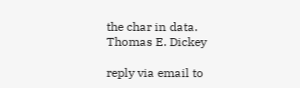the char in data.
Thomas E. Dickey

reply via email to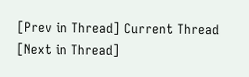[Prev in Thread] Current Thread [Next in Thread]